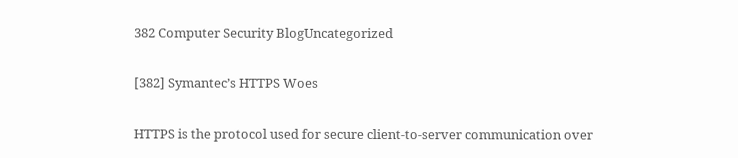382 Computer Security BlogUncategorized

[382] Symantec’s HTTPS Woes

HTTPS is the protocol used for secure client-to-server communication over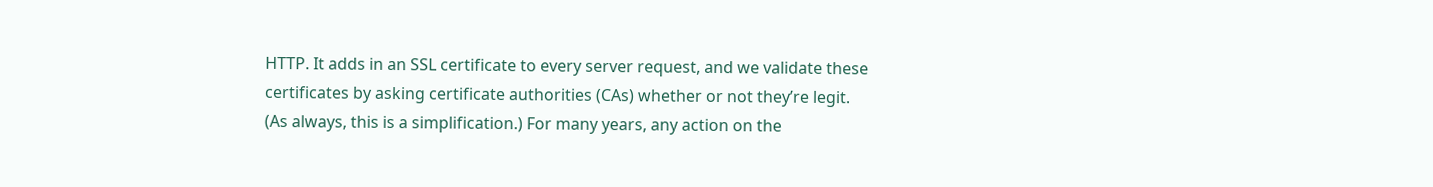HTTP. It adds in an SSL certificate to every server request, and we validate these certificates by asking certificate authorities (CAs) whether or not they’re legit. (As always, this is a simplification.) For many years, any action on the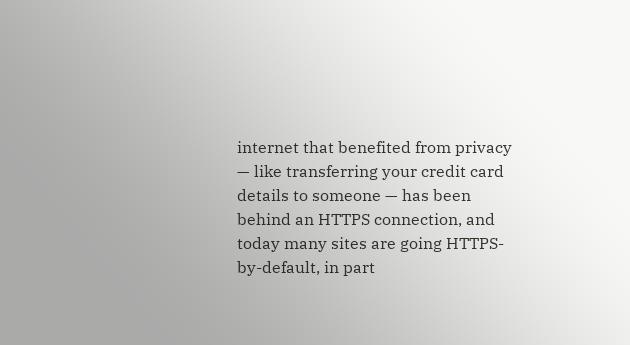internet that benefited from privacy — like transferring your credit card details to someone — has been behind an HTTPS connection, and today many sites are going HTTPS-by-default, in part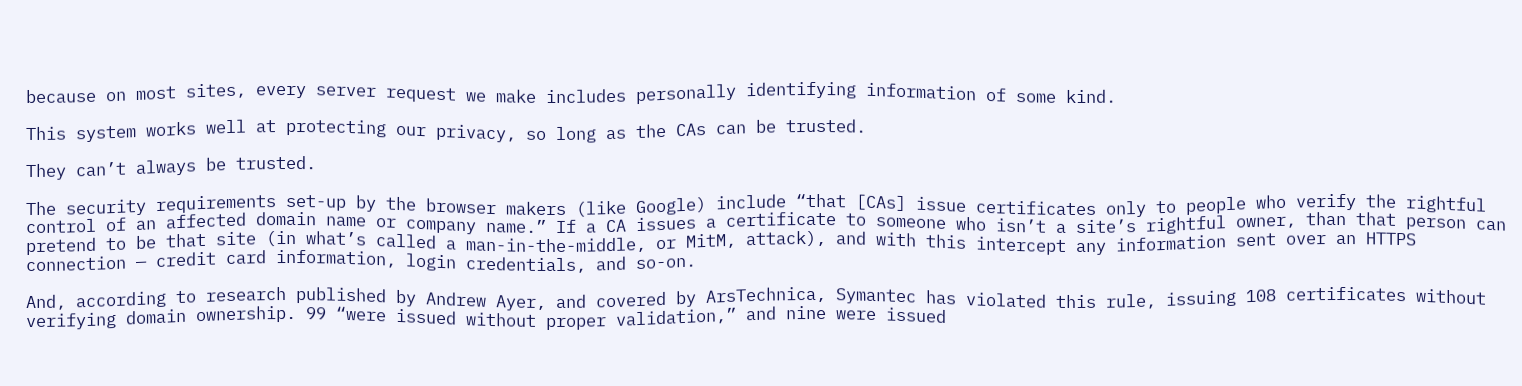because on most sites, every server request we make includes personally identifying information of some kind.

This system works well at protecting our privacy, so long as the CAs can be trusted.

They can’t always be trusted.

The security requirements set-up by the browser makers (like Google) include “that [CAs] issue certificates only to people who verify the rightful control of an affected domain name or company name.” If a CA issues a certificate to someone who isn’t a site’s rightful owner, than that person can pretend to be that site (in what’s called a man-in-the-middle, or MitM, attack), and with this intercept any information sent over an HTTPS connection — credit card information, login credentials, and so-on.

And, according to research published by Andrew Ayer, and covered by ArsTechnica, Symantec has violated this rule, issuing 108 certificates without verifying domain ownership. 99 “were issued without proper validation,” and nine were issued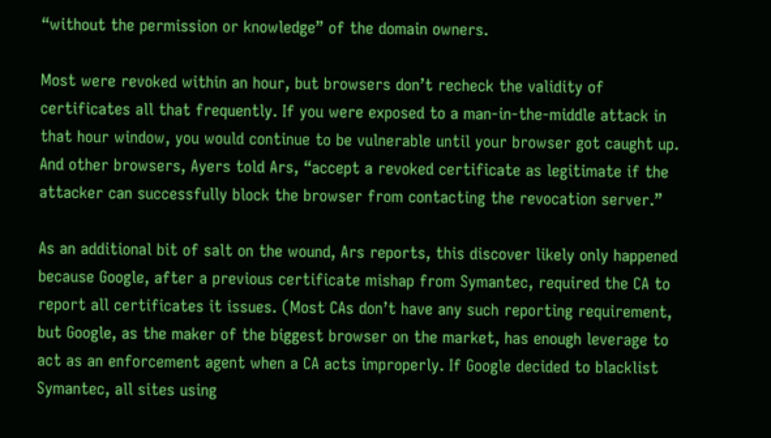“without the permission or knowledge” of the domain owners.

Most were revoked within an hour, but browsers don’t recheck the validity of certificates all that frequently. If you were exposed to a man-in-the-middle attack in that hour window, you would continue to be vulnerable until your browser got caught up. And other browsers, Ayers told Ars, “accept a revoked certificate as legitimate if the attacker can successfully block the browser from contacting the revocation server.”

As an additional bit of salt on the wound, Ars reports, this discover likely only happened because Google, after a previous certificate mishap from Symantec, required the CA to report all certificates it issues. (Most CAs don’t have any such reporting requirement, but Google, as the maker of the biggest browser on the market, has enough leverage to act as an enforcement agent when a CA acts improperly. If Google decided to blacklist Symantec, all sites using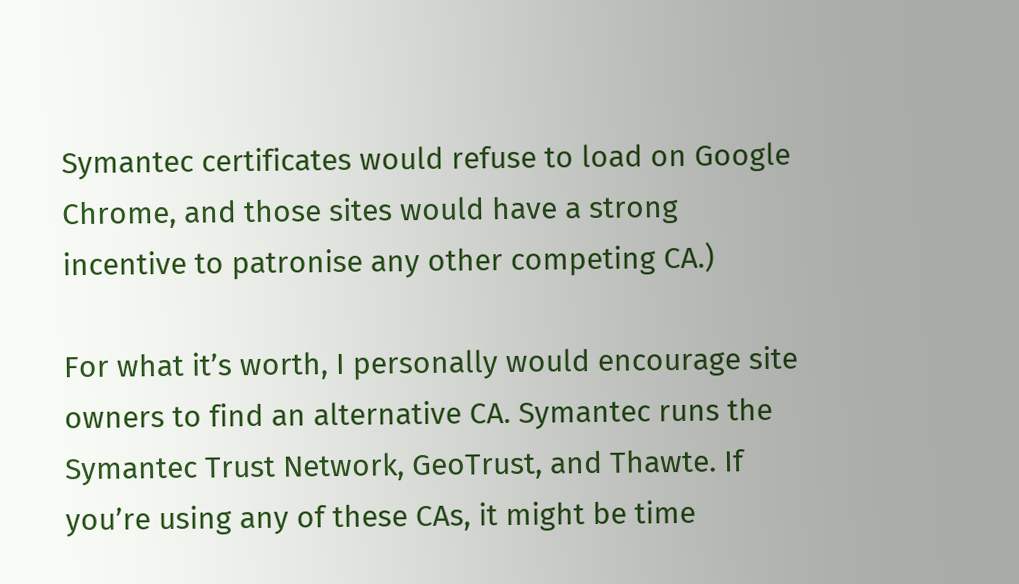Symantec certificates would refuse to load on Google Chrome, and those sites would have a strong incentive to patronise any other competing CA.)

For what it’s worth, I personally would encourage site owners to find an alternative CA. Symantec runs the Symantec Trust Network, GeoTrust, and Thawte. If you’re using any of these CAs, it might be time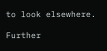to look elsewhere.

Further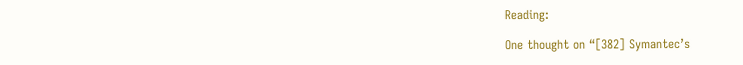Reading:

One thought on “[382] Symantec’s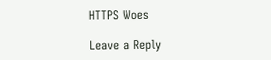HTTPS Woes

Leave a Reply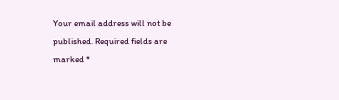Your email address will not be published. Required fields are marked *